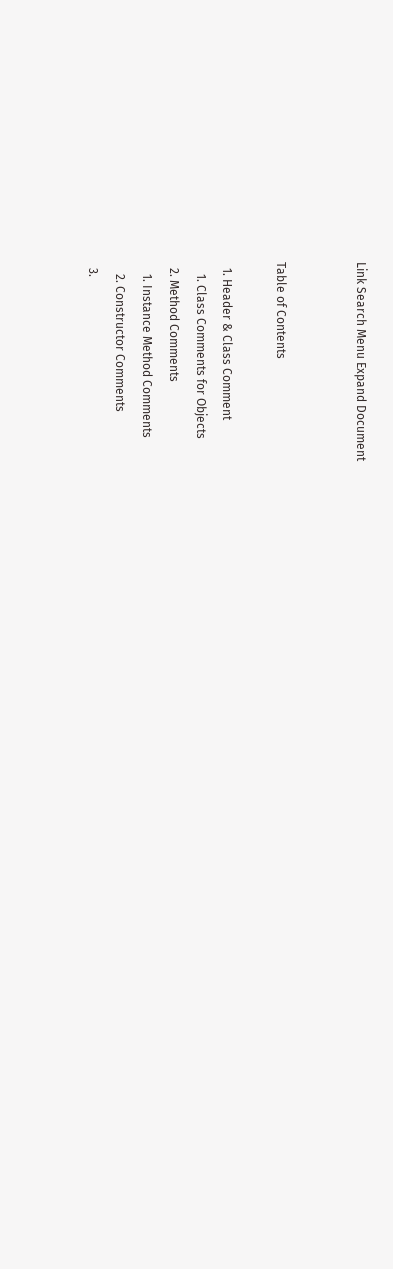Link Search Menu Expand Document


Table of Contents

  1. Header & Class Comment
    1. Class Comments for Objects
  2. Method Comments
    1. Instance Method Comments
    2. Constructor Comments
  3.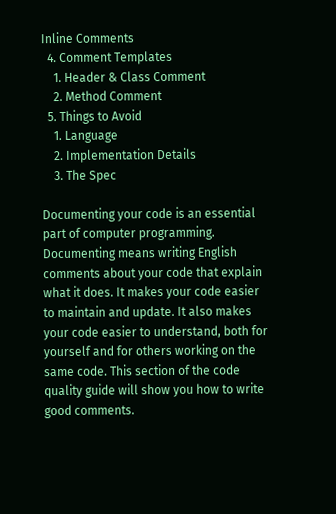Inline Comments
  4. Comment Templates
    1. Header & Class Comment
    2. Method Comment
  5. Things to Avoid
    1. Language
    2. Implementation Details
    3. The Spec

Documenting your code is an essential part of computer programming. Documenting means writing English comments about your code that explain what it does. It makes your code easier to maintain and update. It also makes your code easier to understand, both for yourself and for others working on the same code. This section of the code quality guide will show you how to write good comments.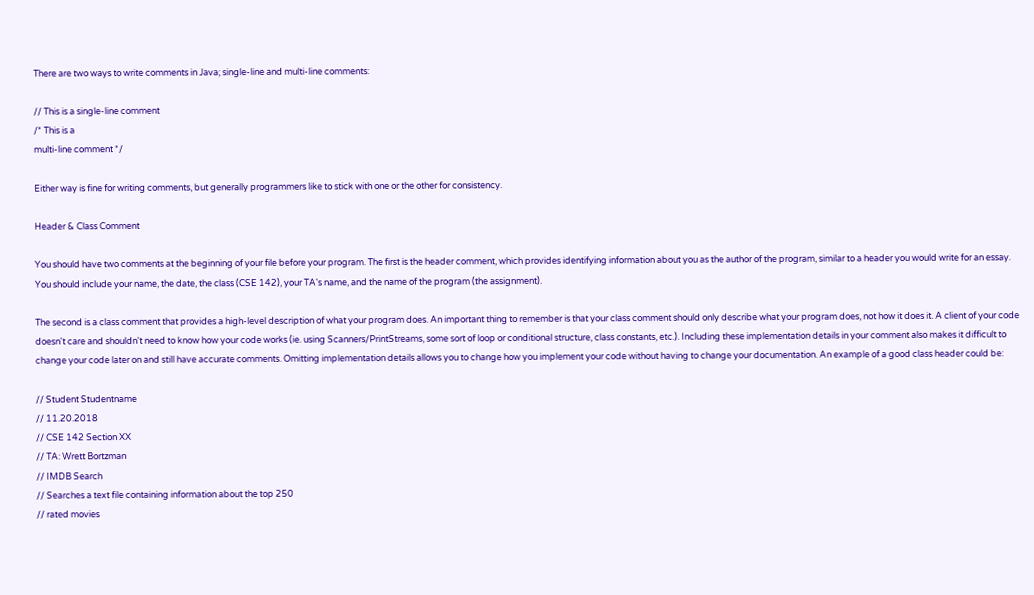There are two ways to write comments in Java; single-line and multi-line comments:

// This is a single-line comment
/* This is a
multi-line comment */

Either way is fine for writing comments, but generally programmers like to stick with one or the other for consistency.

Header & Class Comment

You should have two comments at the beginning of your file before your program. The first is the header comment, which provides identifying information about you as the author of the program, similar to a header you would write for an essay. You should include your name, the date, the class (CSE 142), your TA's name, and the name of the program (the assignment).

The second is a class comment that provides a high-level description of what your program does. An important thing to remember is that your class comment should only describe what your program does, not how it does it. A client of your code doesn't care and shouldn't need to know how your code works (ie. using Scanners/PrintStreams, some sort of loop or conditional structure, class constants, etc.). Including these implementation details in your comment also makes it difficult to change your code later on and still have accurate comments. Omitting implementation details allows you to change how you implement your code without having to change your documentation. An example of a good class header could be:

// Student Studentname
// 11.20.2018
// CSE 142 Section XX
// TA: Wrett Bortzman
// IMDB Search
// Searches a text file containing information about the top 250
// rated movies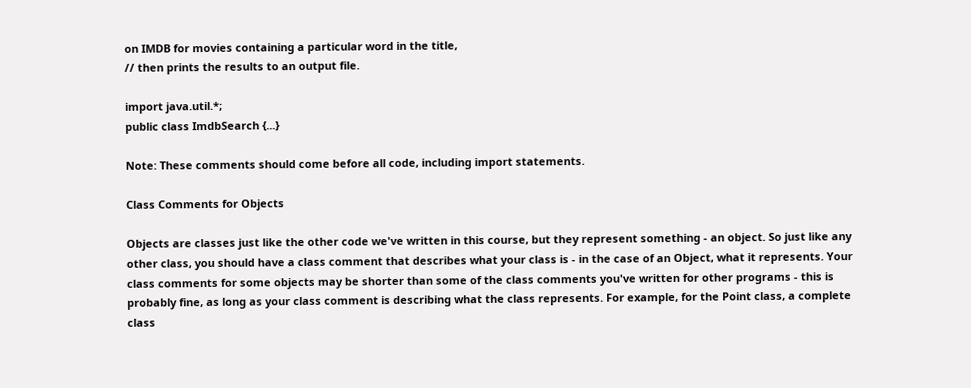on IMDB for movies containing a particular word in the title,
// then prints the results to an output file.

import java.util.*;
public class ImdbSearch {...}

Note: These comments should come before all code, including import statements.

Class Comments for Objects

Objects are classes just like the other code we've written in this course, but they represent something - an object. So just like any other class, you should have a class comment that describes what your class is - in the case of an Object, what it represents. Your class comments for some objects may be shorter than some of the class comments you've written for other programs - this is probably fine, as long as your class comment is describing what the class represents. For example, for the Point class, a complete class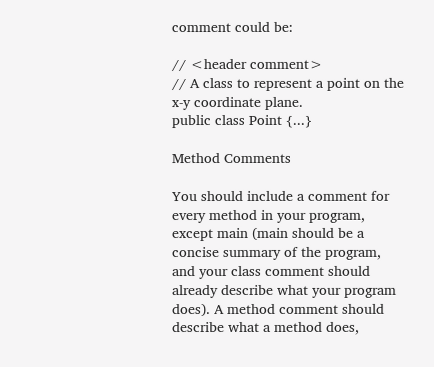comment could be:

// <header comment>
// A class to represent a point on the x-y coordinate plane.
public class Point {...}

Method Comments

You should include a comment for every method in your program, except main (main should be a concise summary of the program, and your class comment should already describe what your program does). A method comment should describe what a method does,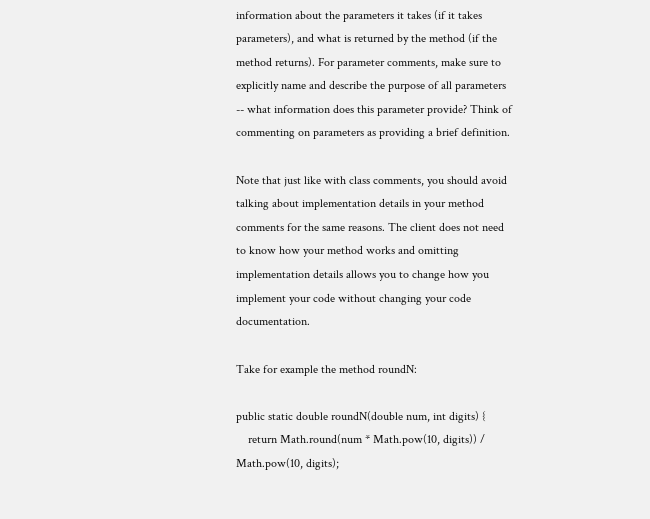information about the parameters it takes (if it takes parameters), and what is returned by the method (if the method returns). For parameter comments, make sure to explicitly name and describe the purpose of all parameters -- what information does this parameter provide? Think of commenting on parameters as providing a brief definition.

Note that just like with class comments, you should avoid talking about implementation details in your method comments for the same reasons. The client does not need to know how your method works and omitting implementation details allows you to change how you implement your code without changing your code documentation.

Take for example the method roundN:

public static double roundN(double num, int digits) {
    return Math.round(num * Math.pow(10, digits)) / Math.pow(10, digits);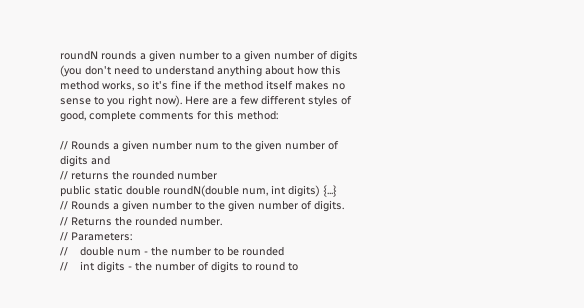roundN rounds a given number to a given number of digits (you don't need to understand anything about how this method works, so it's fine if the method itself makes no sense to you right now). Here are a few different styles of good, complete comments for this method:

// Rounds a given number num to the given number of digits and
// returns the rounded number
public static double roundN(double num, int digits) {...}
// Rounds a given number to the given number of digits.
// Returns the rounded number.
// Parameters:
//    double num - the number to be rounded
//    int digits - the number of digits to round to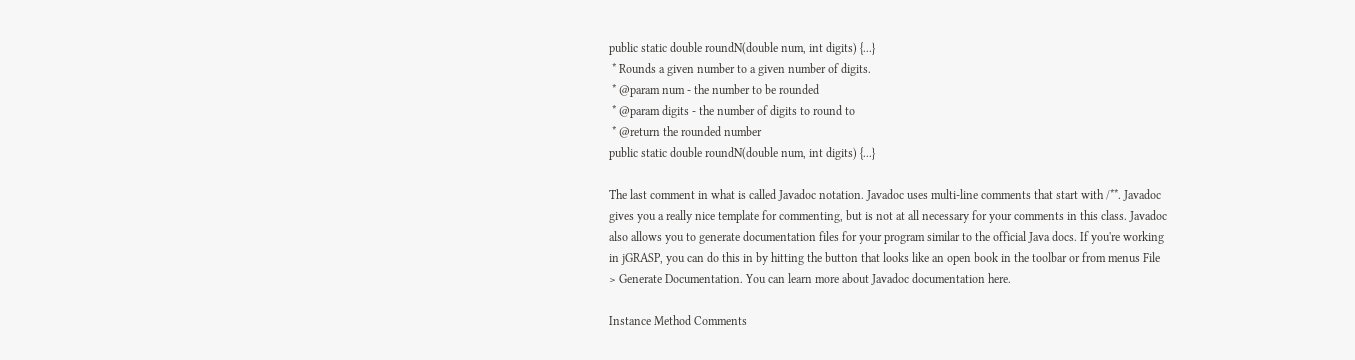public static double roundN(double num, int digits) {...}
 * Rounds a given number to a given number of digits.
 * @param num - the number to be rounded
 * @param digits - the number of digits to round to
 * @return the rounded number
public static double roundN(double num, int digits) {...}

The last comment in what is called Javadoc notation. Javadoc uses multi-line comments that start with /**. Javadoc gives you a really nice template for commenting, but is not at all necessary for your comments in this class. Javadoc also allows you to generate documentation files for your program similar to the official Java docs. If you're working in jGRASP, you can do this in by hitting the button that looks like an open book in the toolbar or from menus File > Generate Documentation. You can learn more about Javadoc documentation here.

Instance Method Comments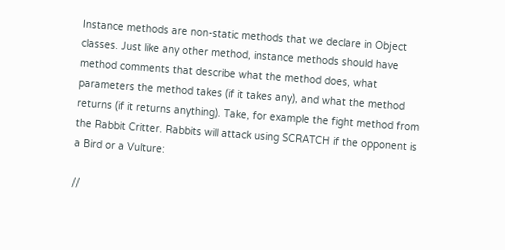Instance methods are non-static methods that we declare in Object classes. Just like any other method, instance methods should have method comments that describe what the method does, what parameters the method takes (if it takes any), and what the method returns (if it returns anything). Take, for example the fight method from the Rabbit Critter. Rabbits will attack using SCRATCH if the opponent is a Bird or a Vulture:

//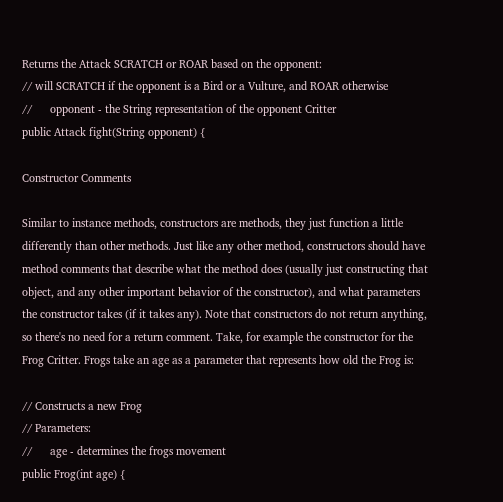Returns the Attack SCRATCH or ROAR based on the opponent:
// will SCRATCH if the opponent is a Bird or a Vulture, and ROAR otherwise
//      opponent - the String representation of the opponent Critter
public Attack fight(String opponent) {

Constructor Comments

Similar to instance methods, constructors are methods, they just function a little differently than other methods. Just like any other method, constructors should have method comments that describe what the method does (usually just constructing that object, and any other important behavior of the constructor), and what parameters the constructor takes (if it takes any). Note that constructors do not return anything, so there's no need for a return comment. Take, for example the constructor for the Frog Critter. Frogs take an age as a parameter that represents how old the Frog is:

// Constructs a new Frog
// Parameters:
//      age - determines the frogs movement
public Frog(int age) {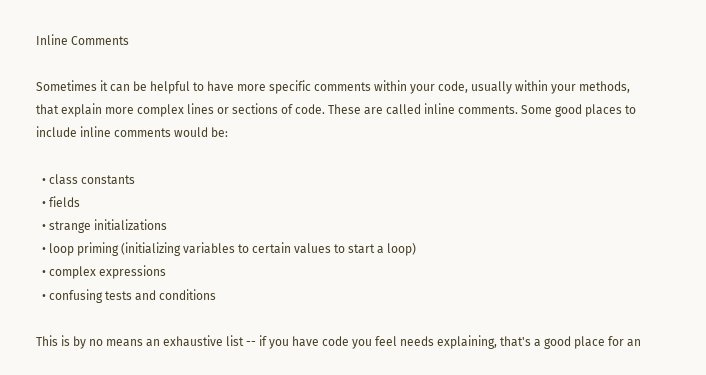Inline Comments

Sometimes it can be helpful to have more specific comments within your code, usually within your methods, that explain more complex lines or sections of code. These are called inline comments. Some good places to include inline comments would be:

  • class constants
  • fields
  • strange initializations
  • loop priming (initializing variables to certain values to start a loop)
  • complex expressions
  • confusing tests and conditions

This is by no means an exhaustive list -- if you have code you feel needs explaining, that's a good place for an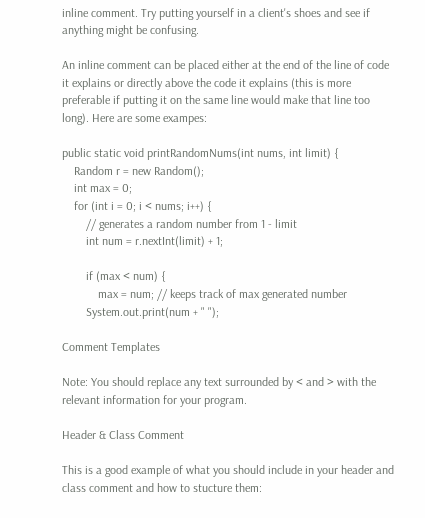inline comment. Try putting yourself in a client's shoes and see if anything might be confusing.

An inline comment can be placed either at the end of the line of code it explains or directly above the code it explains (this is more preferable if putting it on the same line would make that line too long). Here are some exampes:

public static void printRandomNums(int nums, int limit) {
    Random r = new Random();
    int max = 0;
    for (int i = 0; i < nums; i++) {
        // generates a random number from 1 - limit
        int num = r.nextInt(limit) + 1;

        if (max < num) {
            max = num; // keeps track of max generated number
        System.out.print(num + " ");

Comment Templates

Note: You should replace any text surrounded by < and > with the relevant information for your program.

Header & Class Comment

This is a good example of what you should include in your header and class comment and how to stucture them: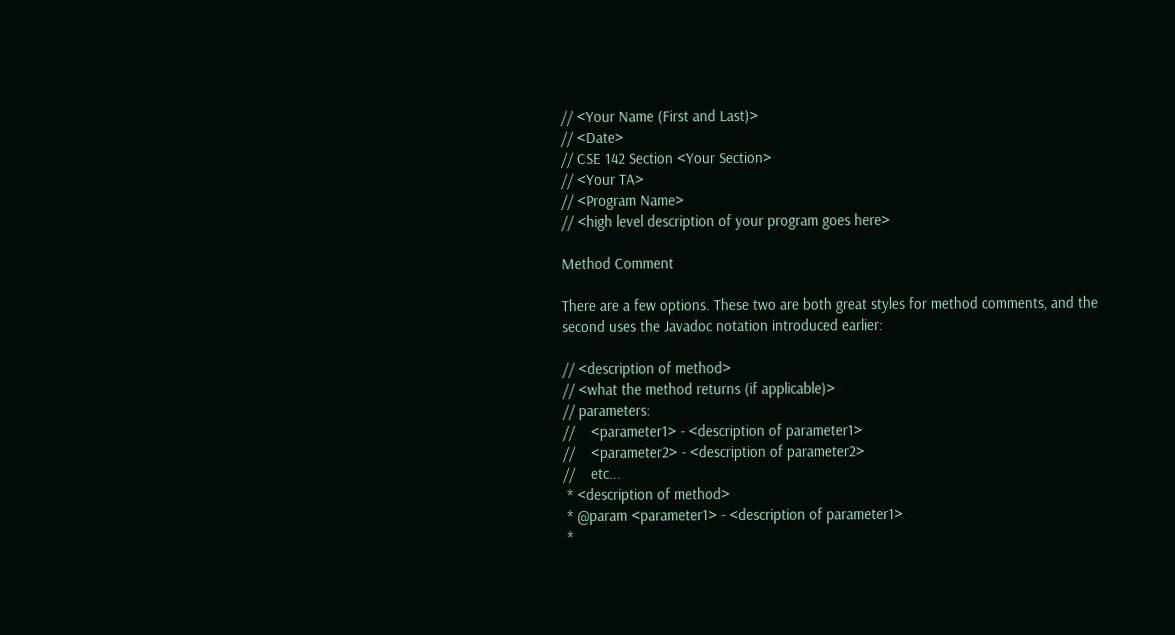// <Your Name (First and Last)>
// <Date>
// CSE 142 Section <Your Section>
// <Your TA>
// <Program Name>
// <high level description of your program goes here>

Method Comment

There are a few options. These two are both great styles for method comments, and the second uses the Javadoc notation introduced earlier:

// <description of method>
// <what the method returns (if applicable)>
// parameters:
//    <parameter1> - <description of parameter1>
//    <parameter2> - <description of parameter2>
//    etc...
 * <description of method>
 * @param <parameter1> - <description of parameter1>
 *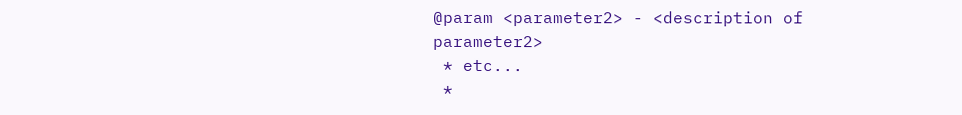@param <parameter2> - <description of parameter2>
 * etc...
 *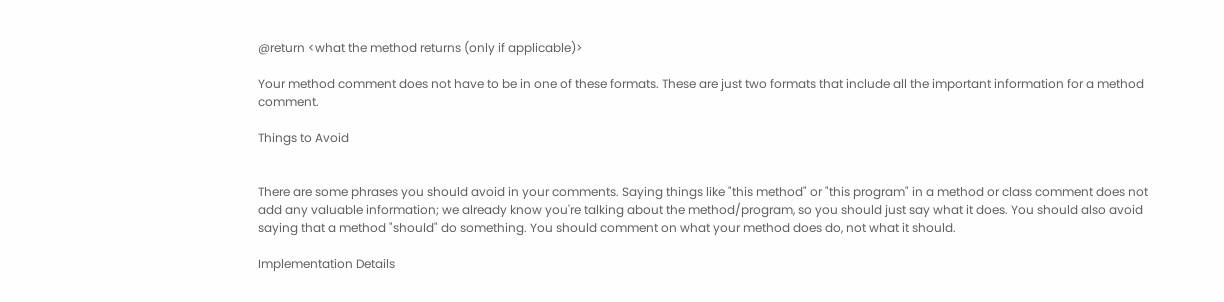@return <what the method returns (only if applicable)>

Your method comment does not have to be in one of these formats. These are just two formats that include all the important information for a method comment.

Things to Avoid


There are some phrases you should avoid in your comments. Saying things like "this method" or "this program" in a method or class comment does not add any valuable information; we already know you're talking about the method/program, so you should just say what it does. You should also avoid saying that a method "should" do something. You should comment on what your method does do, not what it should.

Implementation Details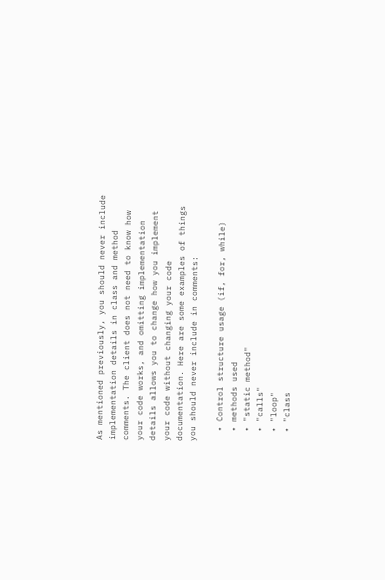As mentioned previously, you should never include implementation details in class and method comments. The client does not need to know how your code works, and omitting implementation details allows you to change how you implement your code without changing your code documentation. Here are some examples of things you should never include in comments:

  • Control structure usage (if, for, while)
  • methods used
  • "static method"
  • "calls"
  • "loop"
  • "class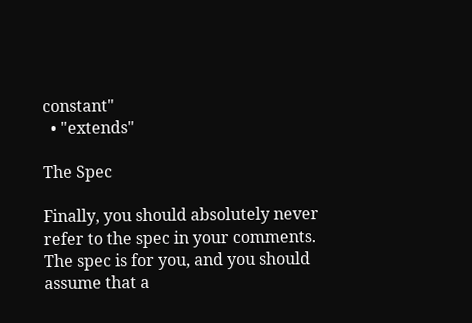constant"
  • "extends"

The Spec

Finally, you should absolutely never refer to the spec in your comments. The spec is for you, and you should assume that a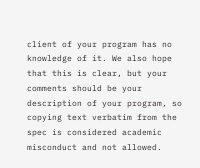client of your program has no knowledge of it. We also hope that this is clear, but your comments should be your description of your program, so copying text verbatim from the spec is considered academic misconduct and not allowed.